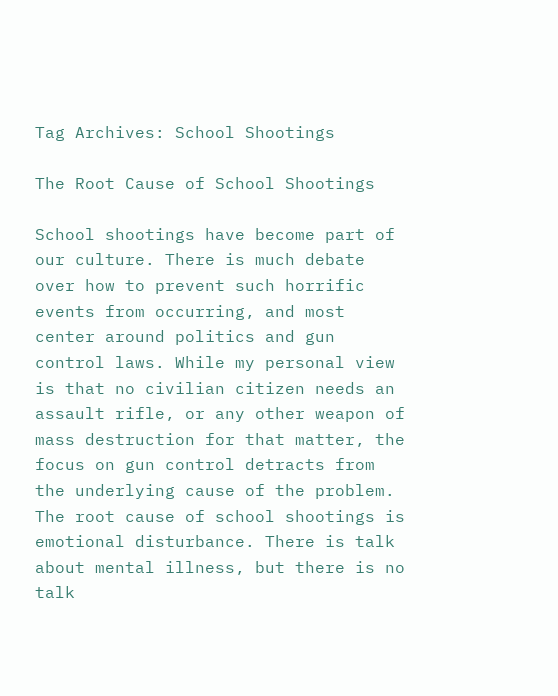Tag Archives: School Shootings

The Root Cause of School Shootings

School shootings have become part of our culture. There is much debate over how to prevent such horrific events from occurring, and most center around politics and gun control laws. While my personal view is that no civilian citizen needs an assault rifle, or any other weapon of mass destruction for that matter, the focus on gun control detracts from the underlying cause of the problem. The root cause of school shootings is emotional disturbance. There is talk about mental illness, but there is no talk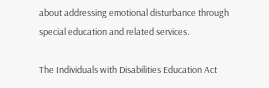about addressing emotional disturbance through special education and related services.

The Individuals with Disabilities Education Act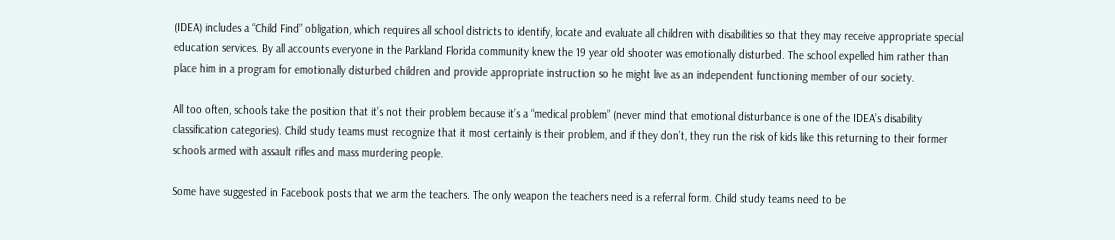(IDEA) includes a “Child Find” obligation, which requires all school districts to identify, locate and evaluate all children with disabilities so that they may receive appropriate special education services. By all accounts everyone in the Parkland Florida community knew the 19 year old shooter was emotionally disturbed. The school expelled him rather than place him in a program for emotionally disturbed children and provide appropriate instruction so he might live as an independent functioning member of our society.

All too often, schools take the position that it’s not their problem because it’s a “medical problem” (never mind that emotional disturbance is one of the IDEA’s disability classification categories). Child study teams must recognize that it most certainly is their problem, and if they don’t, they run the risk of kids like this returning to their former schools armed with assault rifles and mass murdering people.

Some have suggested in Facebook posts that we arm the teachers. The only weapon the teachers need is a referral form. Child study teams need to be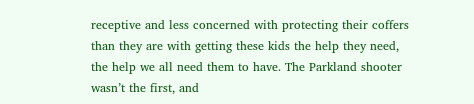receptive and less concerned with protecting their coffers than they are with getting these kids the help they need, the help we all need them to have. The Parkland shooter wasn’t the first, and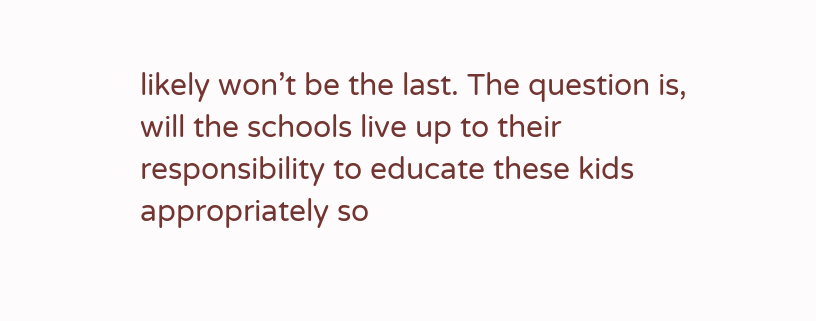likely won’t be the last. The question is, will the schools live up to their responsibility to educate these kids appropriately so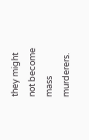they might not become mass murderers.